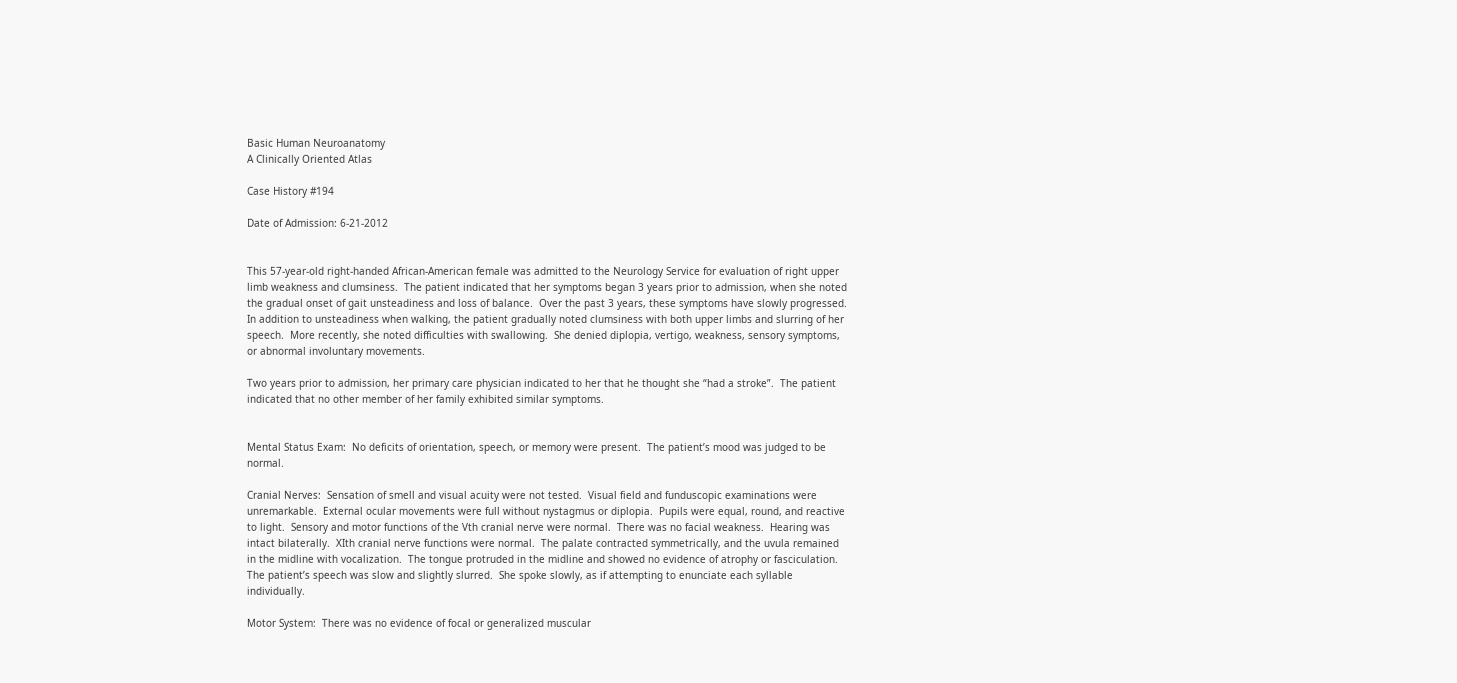Basic Human Neuroanatomy
A Clinically Oriented Atlas

Case History #194

Date of Admission: 6-21-2012


This 57-year-old right-handed African-American female was admitted to the Neurology Service for evaluation of right upper limb weakness and clumsiness.  The patient indicated that her symptoms began 3 years prior to admission, when she noted the gradual onset of gait unsteadiness and loss of balance.  Over the past 3 years, these symptoms have slowly progressed.  In addition to unsteadiness when walking, the patient gradually noted clumsiness with both upper limbs and slurring of her speech.  More recently, she noted difficulties with swallowing.  She denied diplopia, vertigo, weakness, sensory symptoms, or abnormal involuntary movements.

Two years prior to admission, her primary care physician indicated to her that he thought she “had a stroke”.  The patient indicated that no other member of her family exhibited similar symptoms.


Mental Status Exam:  No deficits of orientation, speech, or memory were present.  The patient’s mood was judged to be normal.

Cranial Nerves:  Sensation of smell and visual acuity were not tested.  Visual field and funduscopic examinations were unremarkable.  External ocular movements were full without nystagmus or diplopia.  Pupils were equal, round, and reactive to light.  Sensory and motor functions of the Vth cranial nerve were normal.  There was no facial weakness.  Hearing was intact bilaterally.  XIth cranial nerve functions were normal.  The palate contracted symmetrically, and the uvula remained in the midline with vocalization.  The tongue protruded in the midline and showed no evidence of atrophy or fasciculation.  The patient’s speech was slow and slightly slurred.  She spoke slowly, as if attempting to enunciate each syllable individually.

Motor System:  There was no evidence of focal or generalized muscular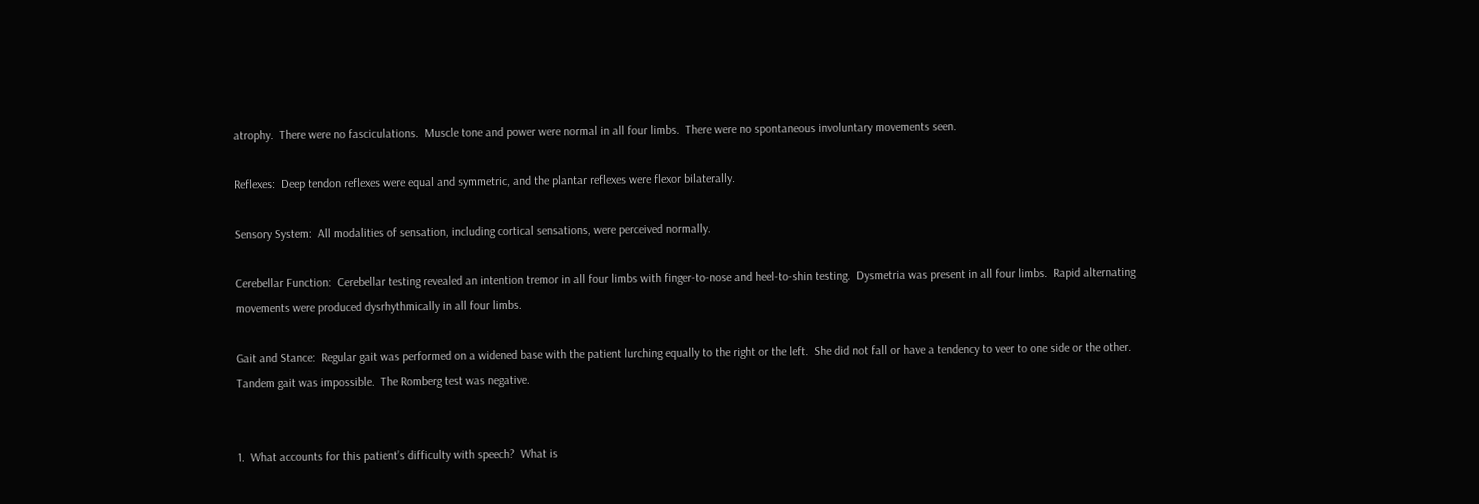atrophy.  There were no fasciculations.  Muscle tone and power were normal in all four limbs.  There were no spontaneous involuntary movements seen.

Reflexes:  Deep tendon reflexes were equal and symmetric, and the plantar reflexes were flexor bilaterally.

Sensory System:  All modalities of sensation, including cortical sensations, were perceived normally.

Cerebellar Function:  Cerebellar testing revealed an intention tremor in all four limbs with finger-to-nose and heel-to-shin testing.  Dysmetria was present in all four limbs.  Rapid alternating movements were produced dysrhythmically in all four limbs.

Gait and Stance:  Regular gait was performed on a widened base with the patient lurching equally to the right or the left.  She did not fall or have a tendency to veer to one side or the other.  Tandem gait was impossible.  The Romberg test was negative.


1.  What accounts for this patient’s difficulty with speech?  What is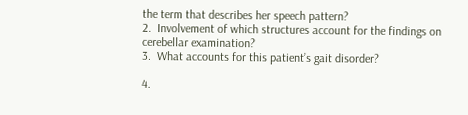the term that describes her speech pattern?
2.  Involvement of which structures account for the findings on cerebellar examination?
3.  What accounts for this patient’s gait disorder?

4.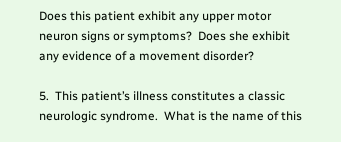Does this patient exhibit any upper motor neuron signs or symptoms?  Does she exhibit any evidence of a movement disorder?

5.  This patient’s illness constitutes a classic neurologic syndrome.  What is the name of this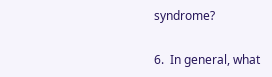syndrome?

6.  In general, what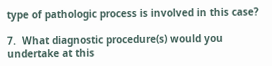type of pathologic process is involved in this case?

7.  What diagnostic procedure(s) would you undertake at this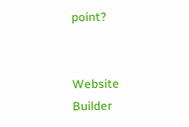point?


Website Builder